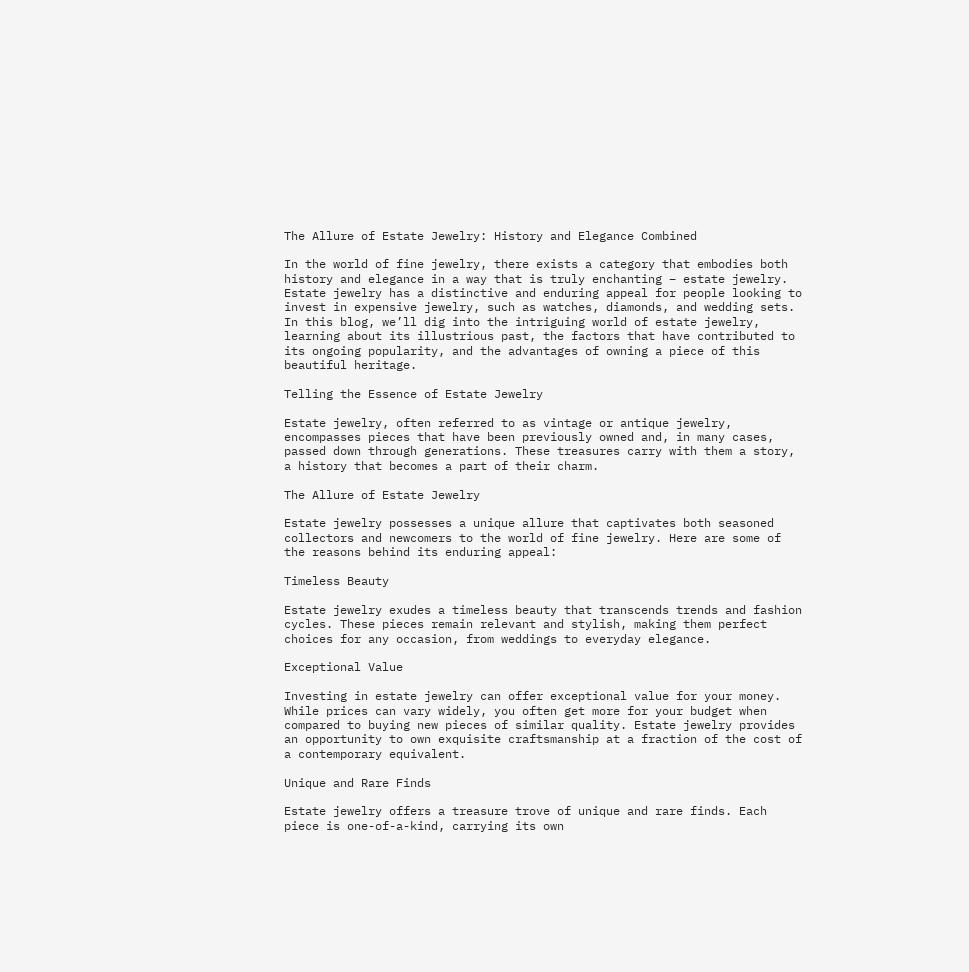The Allure of Estate Jewelry: History and Elegance Combined

In the world of fine jewelry, there exists a category that embodies both history and elegance in a way that is truly enchanting – estate jewelry. Estate jewelry has a distinctive and enduring appeal for people looking to invest in expensive jewelry, such as watches, diamonds, and wedding sets. In this blog, we’ll dig into the intriguing world of estate jewelry, learning about its illustrious past, the factors that have contributed to its ongoing popularity, and the advantages of owning a piece of this beautiful heritage.

Telling the Essence of Estate Jewelry

Estate jewelry, often referred to as vintage or antique jewelry, encompasses pieces that have been previously owned and, in many cases, passed down through generations. These treasures carry with them a story, a history that becomes a part of their charm.

The Allure of Estate Jewelry

Estate jewelry possesses a unique allure that captivates both seasoned collectors and newcomers to the world of fine jewelry. Here are some of the reasons behind its enduring appeal:

Timeless Beauty

Estate jewelry exudes a timeless beauty that transcends trends and fashion cycles. These pieces remain relevant and stylish, making them perfect choices for any occasion, from weddings to everyday elegance.

Exceptional Value

Investing in estate jewelry can offer exceptional value for your money. While prices can vary widely, you often get more for your budget when compared to buying new pieces of similar quality. Estate jewelry provides an opportunity to own exquisite craftsmanship at a fraction of the cost of a contemporary equivalent.

Unique and Rare Finds

Estate jewelry offers a treasure trove of unique and rare finds. Each piece is one-of-a-kind, carrying its own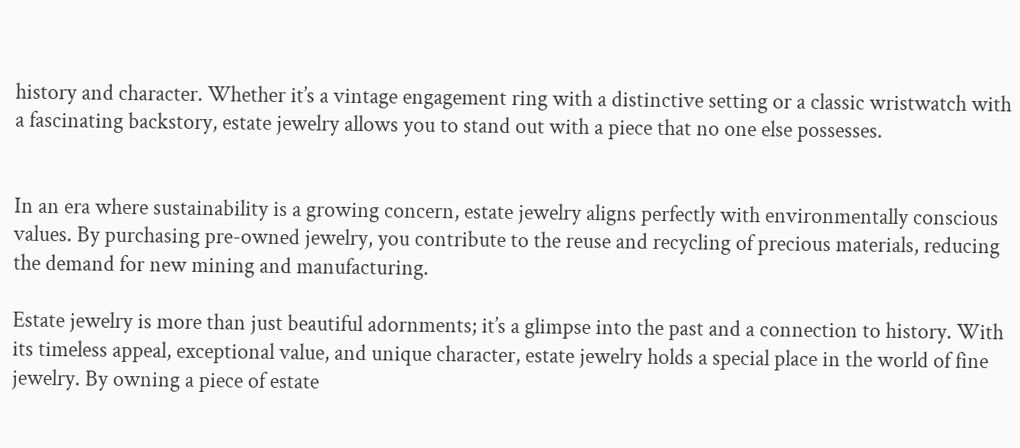history and character. Whether it’s a vintage engagement ring with a distinctive setting or a classic wristwatch with a fascinating backstory, estate jewelry allows you to stand out with a piece that no one else possesses.


In an era where sustainability is a growing concern, estate jewelry aligns perfectly with environmentally conscious values. By purchasing pre-owned jewelry, you contribute to the reuse and recycling of precious materials, reducing the demand for new mining and manufacturing.

Estate jewelry is more than just beautiful adornments; it’s a glimpse into the past and a connection to history. With its timeless appeal, exceptional value, and unique character, estate jewelry holds a special place in the world of fine jewelry. By owning a piece of estate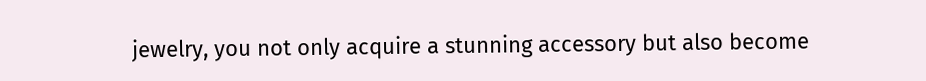jewelry, you not only acquire a stunning accessory but also become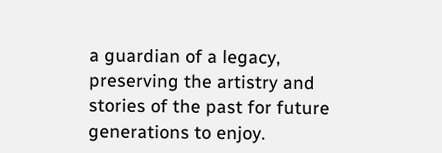a guardian of a legacy, preserving the artistry and stories of the past for future generations to enjoy.